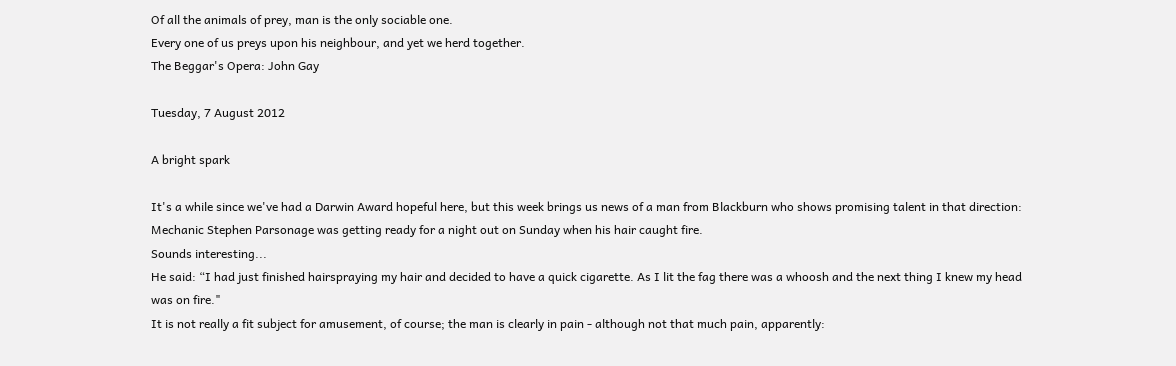Of all the animals of prey, man is the only sociable one.
Every one of us preys upon his neighbour, and yet we herd together.
The Beggar's Opera: John Gay

Tuesday, 7 August 2012

A bright spark

It's a while since we've had a Darwin Award hopeful here, but this week brings us news of a man from Blackburn who shows promising talent in that direction:
Mechanic Stephen Parsonage was getting ready for a night out on Sunday when his hair caught fire.
Sounds interesting...
He said: “I had just finished hairspraying my hair and decided to have a quick cigarette. As I lit the fag there was a whoosh and the next thing I knew my head was on fire."
It is not really a fit subject for amusement, of course; the man is clearly in pain - although not that much pain, apparently: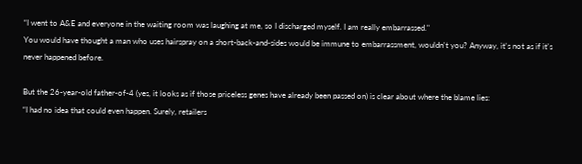“I went to A&E and everyone in the waiting room was laughing at me, so I discharged myself. I am really embarrassed."
You would have thought a man who uses hairspray on a short-back-and-sides would be immune to embarrassment, wouldn't you? Anyway, it's not as if it's never happened before.

But the 26-year-old father-of-4 (yes, it looks as if those priceless genes have already been passed on) is clear about where the blame lies:
“I had no idea that could even happen. Surely, retailers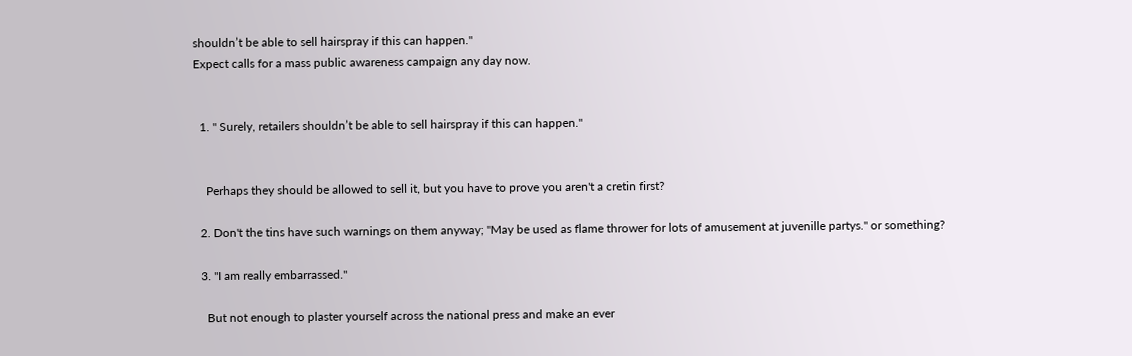shouldn’t be able to sell hairspray if this can happen."
Expect calls for a mass public awareness campaign any day now.


  1. " Surely, retailers shouldn’t be able to sell hairspray if this can happen."


    Perhaps they should be allowed to sell it, but you have to prove you aren't a cretin first?

  2. Don't the tins have such warnings on them anyway; "May be used as flame thrower for lots of amusement at juvenille partys." or something?

  3. "I am really embarrassed."

    But not enough to plaster yourself across the national press and make an ever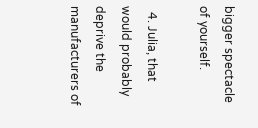bigger spectacle of yourself.

  4. Julia, that would probably deprive the manufacturers of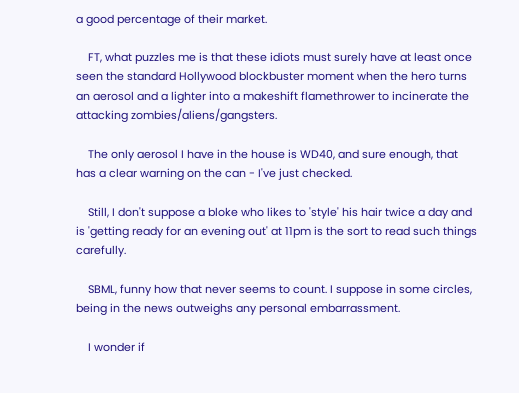a good percentage of their market.

    FT, what puzzles me is that these idiots must surely have at least once seen the standard Hollywood blockbuster moment when the hero turns an aerosol and a lighter into a makeshift flamethrower to incinerate the attacking zombies/aliens/gangsters.

    The only aerosol I have in the house is WD40, and sure enough, that has a clear warning on the can - I've just checked.

    Still, I don't suppose a bloke who likes to 'style' his hair twice a day and is 'getting ready for an evening out' at 11pm is the sort to read such things carefully.

    SBML, funny how that never seems to count. I suppose in some circles, being in the news outweighs any personal embarrassment.

    I wonder if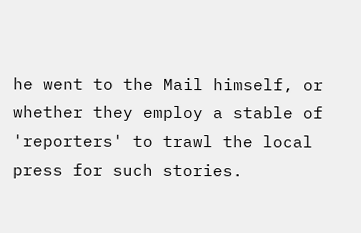he went to the Mail himself, or whether they employ a stable of 'reporters' to trawl the local press for such stories.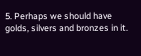5. Perhaps we should have golds, silvers and bronzes in it.